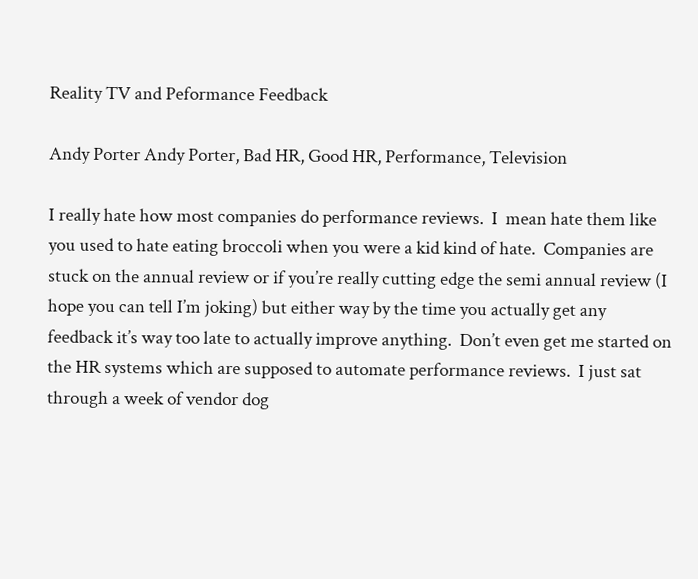Reality TV and Peformance Feedback

Andy Porter Andy Porter, Bad HR, Good HR, Performance, Television

I really hate how most companies do performance reviews.  I  mean hate them like you used to hate eating broccoli when you were a kid kind of hate.  Companies are stuck on the annual review or if you’re really cutting edge the semi annual review (I hope you can tell I’m joking) but either way by the time you actually get any feedback it’s way too late to actually improve anything.  Don’t even get me started on the HR systems which are supposed to automate performance reviews.  I just sat through a week of vendor dog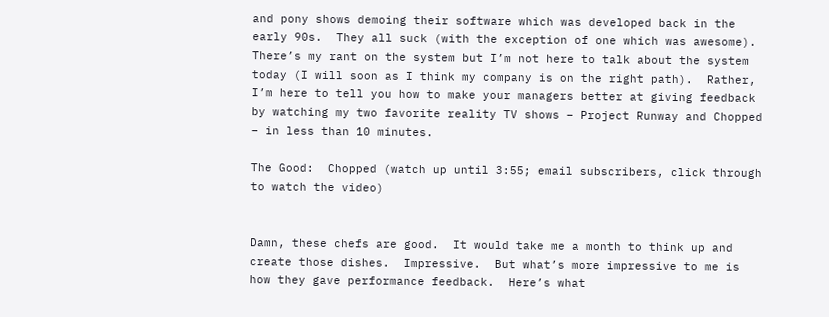and pony shows demoing their software which was developed back in the early 90s.  They all suck (with the exception of one which was awesome).  There’s my rant on the system but I’m not here to talk about the system today (I will soon as I think my company is on the right path).  Rather, I’m here to tell you how to make your managers better at giving feedback by watching my two favorite reality TV shows – Project Runway and Chopped – in less than 10 minutes.

The Good:  Chopped (watch up until 3:55; email subscribers, click through to watch the video)


Damn, these chefs are good.  It would take me a month to think up and create those dishes.  Impressive.  But what’s more impressive to me is how they gave performance feedback.  Here’s what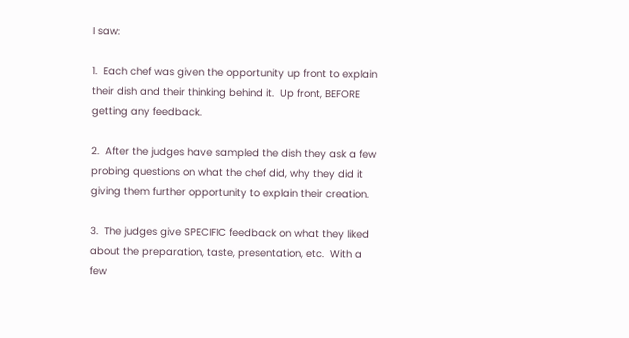I saw:

1.  Each chef was given the opportunity up front to explain their dish and their thinking behind it.  Up front, BEFORE getting any feedback.

2.  After the judges have sampled the dish they ask a few probing questions on what the chef did, why they did it giving them further opportunity to explain their creation.

3.  The judges give SPECIFIC feedback on what they liked about the preparation, taste, presentation, etc.  With a few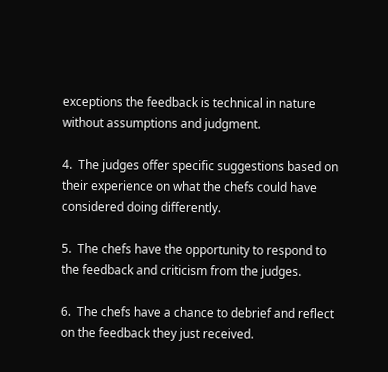exceptions the feedback is technical in nature without assumptions and judgment.

4.  The judges offer specific suggestions based on their experience on what the chefs could have considered doing differently.

5.  The chefs have the opportunity to respond to the feedback and criticism from the judges.

6.  The chefs have a chance to debrief and reflect on the feedback they just received.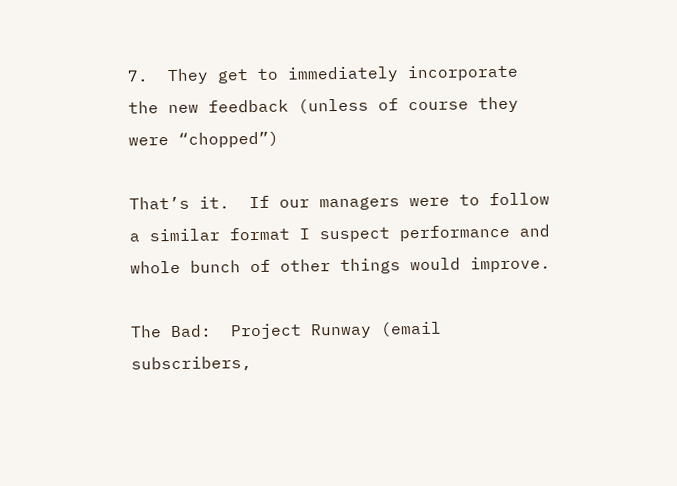7.  They get to immediately incorporate the new feedback (unless of course they were “chopped”)

That’s it.  If our managers were to follow a similar format I suspect performance and whole bunch of other things would improve.

The Bad:  Project Runway (email subscribers,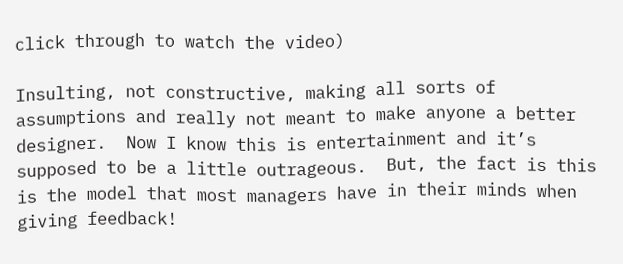click through to watch the video)

Insulting, not constructive, making all sorts of assumptions and really not meant to make anyone a better designer.  Now I know this is entertainment and it’s supposed to be a little outrageous.  But, the fact is this is the model that most managers have in their minds when giving feedback!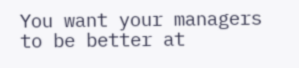You want your managers to be better at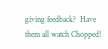giving feedback?  Have them all watch Chopped!